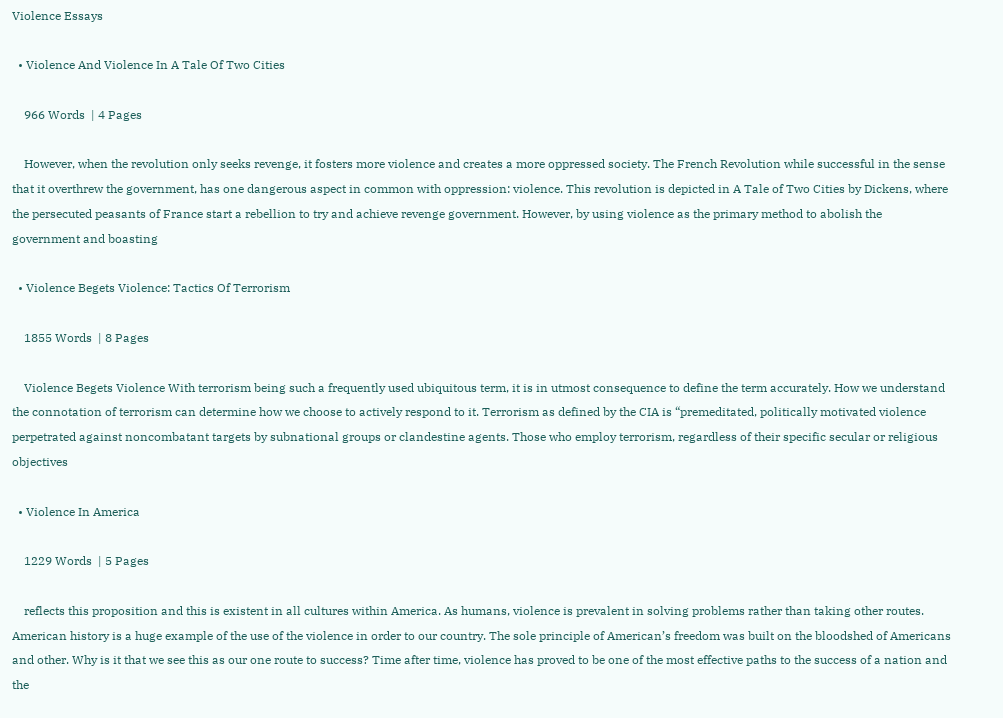Violence Essays

  • Violence And Violence In A Tale Of Two Cities

    966 Words  | 4 Pages

    However, when the revolution only seeks revenge, it fosters more violence and creates a more oppressed society. The French Revolution while successful in the sense that it overthrew the government, has one dangerous aspect in common with oppression: violence. This revolution is depicted in A Tale of Two Cities by Dickens, where the persecuted peasants of France start a rebellion to try and achieve revenge government. However, by using violence as the primary method to abolish the government and boasting

  • Violence Begets Violence: Tactics Of Terrorism

    1855 Words  | 8 Pages

    Violence Begets Violence With terrorism being such a frequently used ubiquitous term, it is in utmost consequence to define the term accurately. How we understand the connotation of terrorism can determine how we choose to actively respond to it. Terrorism as defined by the CIA is “premeditated, politically motivated violence perpetrated against noncombatant targets by subnational groups or clandestine agents. Those who employ terrorism, regardless of their specific secular or religious objectives

  • Violence In America

    1229 Words  | 5 Pages

    reflects this proposition and this is existent in all cultures within America. As humans, violence is prevalent in solving problems rather than taking other routes. American history is a huge example of the use of the violence in order to our country. The sole principle of American’s freedom was built on the bloodshed of Americans and other. Why is it that we see this as our one route to success? Time after time, violence has proved to be one of the most effective paths to the success of a nation and the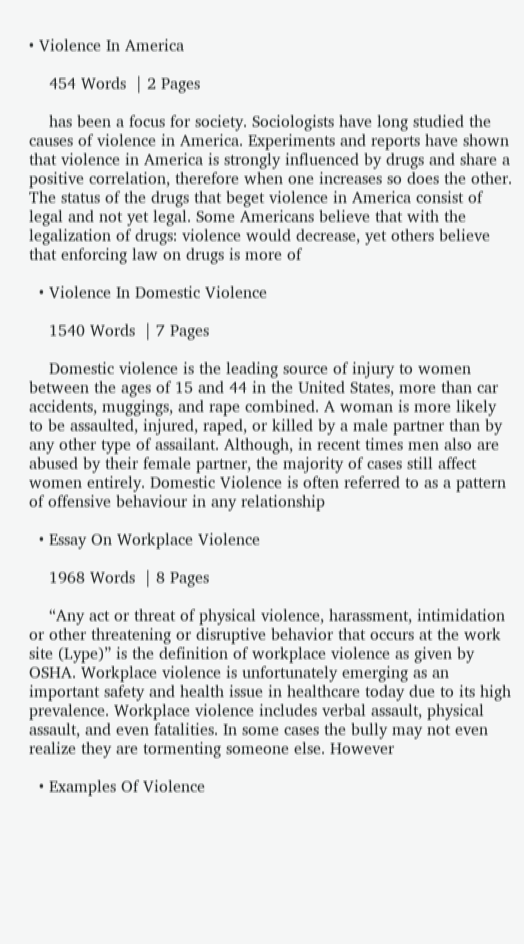• Violence In America

    454 Words  | 2 Pages

    has been a focus for society. Sociologists have long studied the causes of violence in America. Experiments and reports have shown that violence in America is strongly influenced by drugs and share a positive correlation, therefore when one increases so does the other. The status of the drugs that beget violence in America consist of legal and not yet legal. Some Americans believe that with the legalization of drugs: violence would decrease, yet others believe that enforcing law on drugs is more of

  • Violence In Domestic Violence

    1540 Words  | 7 Pages

    Domestic violence is the leading source of injury to women between the ages of 15 and 44 in the United States, more than car accidents, muggings, and rape combined. A woman is more likely to be assaulted, injured, raped, or killed by a male partner than by any other type of assailant. Although, in recent times men also are abused by their female partner, the majority of cases still affect women entirely. Domestic Violence is often referred to as a pattern of offensive behaviour in any relationship

  • Essay On Workplace Violence

    1968 Words  | 8 Pages

    “Any act or threat of physical violence, harassment, intimidation or other threatening or disruptive behavior that occurs at the work site (Lype)” is the definition of workplace violence as given by OSHA. Workplace violence is unfortunately emerging as an important safety and health issue in healthcare today due to its high prevalence. Workplace violence includes verbal assault, physical assault, and even fatalities. In some cases the bully may not even realize they are tormenting someone else. However

  • Examples Of Violence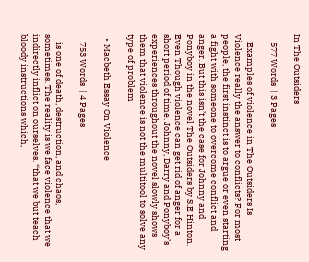In The Outsiders

    577 Words  | 3 Pages

    Examples of violence in The Outsiders Is Violence really the answer to conflicts? For most people, the first instinct is to argue or even starting a fight with someone to overcome conflict and anger. But this isn’t the case for Johnny and Ponyboy in the novel The Outsiders by S.E Hinton. Even Though violence can get rid of anger for a short period of time. Johnny, Darry and Ponyboy’s experiences throughout the novel slowly shows them that violence is not the multitool to solve any type of problem

  • Macbeth Essay On Violence

    753 Words  | 4 Pages

    is one of death, destruction, and chaos, sometimes. The reality is we face violence that we indirectly inflict on ourselves. “that we but teach bloody instructions which,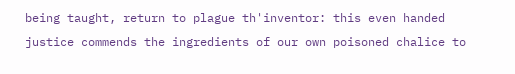being taught, return to plague th'inventor: this even handed justice commends the ingredients of our own poisoned chalice to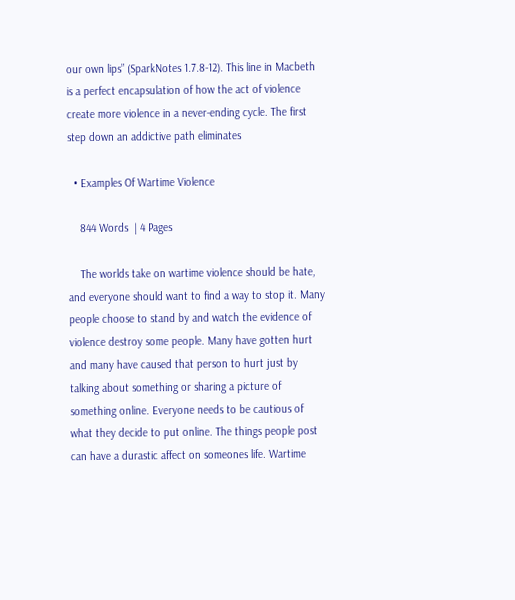our own lips” (SparkNotes 1.7.8-12). This line in Macbeth is a perfect encapsulation of how the act of violence create more violence in a never-ending cycle. The first step down an addictive path eliminates

  • Examples Of Wartime Violence

    844 Words  | 4 Pages

    The worlds take on wartime violence should be hate, and everyone should want to find a way to stop it. Many people choose to stand by and watch the evidence of violence destroy some people. Many have gotten hurt and many have caused that person to hurt just by talking about something or sharing a picture of something online. Everyone needs to be cautious of what they decide to put online. The things people post can have a durastic affect on someones life. Wartime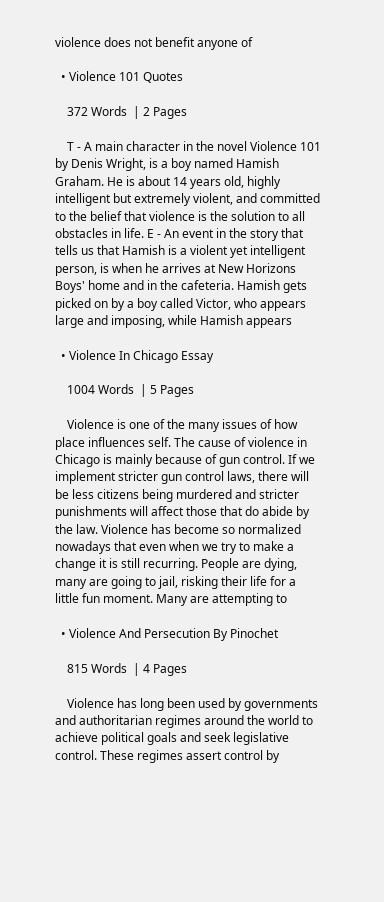violence does not benefit anyone of

  • Violence 101 Quotes

    372 Words  | 2 Pages

    T - A main character in the novel Violence 101 by Denis Wright, is a boy named Hamish Graham. He is about 14 years old, highly intelligent but extremely violent, and committed to the belief that violence is the solution to all obstacles in life. E - An event in the story that tells us that Hamish is a violent yet intelligent person, is when he arrives at New Horizons Boys' home and in the cafeteria. Hamish gets picked on by a boy called Victor, who appears large and imposing, while Hamish appears

  • Violence In Chicago Essay

    1004 Words  | 5 Pages

    Violence is one of the many issues of how place influences self. The cause of violence in Chicago is mainly because of gun control. If we implement stricter gun control laws, there will be less citizens being murdered and stricter punishments will affect those that do abide by the law. Violence has become so normalized nowadays that even when we try to make a change it is still recurring. People are dying, many are going to jail, risking their life for a little fun moment. Many are attempting to

  • Violence And Persecution By Pinochet

    815 Words  | 4 Pages

    Violence has long been used by governments and authoritarian regimes around the world to achieve political goals and seek legislative control. These regimes assert control by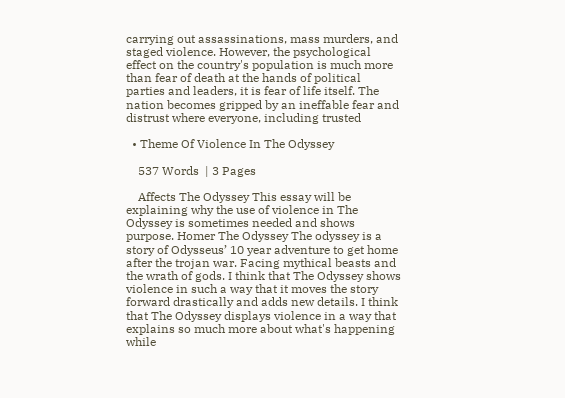carrying out assassinations, mass murders, and staged violence. However, the psychological effect on the country's population is much more than fear of death at the hands of political parties and leaders, it is fear of life itself. The nation becomes gripped by an ineffable fear and distrust where everyone, including trusted

  • Theme Of Violence In The Odyssey

    537 Words  | 3 Pages

    Affects The Odyssey This essay will be explaining why the use of violence in The Odyssey is sometimes needed and shows purpose. Homer The Odyssey The odyssey is a story of Odysseus’ 10 year adventure to get home after the trojan war. Facing mythical beasts and the wrath of gods. I think that The Odyssey shows violence in such a way that it moves the story forward drastically and adds new details. I think that The Odyssey displays violence in a way that explains so much more about what's happening while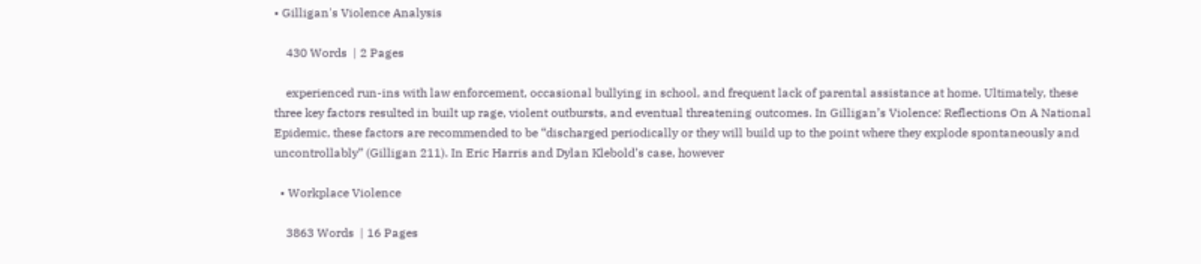• Gilligan's Violence Analysis

    430 Words  | 2 Pages

    experienced run-ins with law enforcement, occasional bullying in school, and frequent lack of parental assistance at home. Ultimately, these three key factors resulted in built up rage, violent outbursts, and eventual threatening outcomes. In Gilligan’s Violence: Reflections On A National Epidemic, these factors are recommended to be “discharged periodically or they will build up to the point where they explode spontaneously and uncontrollably” (Gilligan 211). In Eric Harris and Dylan Klebold’s case, however

  • Workplace Violence

    3863 Words  | 16 Pages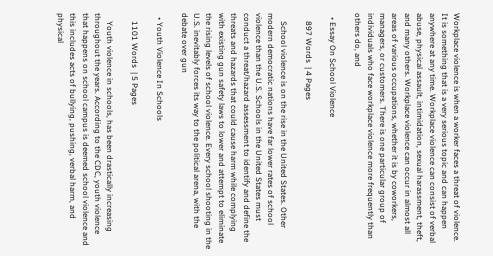Workplace violence is when a worker faces a threat of violence. It is something that is a very serious topic and can happen anywhere at any time. Workplace violence can consist of verbal abuse, physical assault, intimidation, sexual harassment, theft, and many others. Workplace violence can occur in almost all areas of various occupations, whether it is by coworkers, managers, or customers. There is one particular group of individuals who face workplace violence more frequently than others do, and

  • Essay On School Violence

    897 Words  | 4 Pages

    School violence is on the rise in the United States. Other modern democratic nations have far lower rates of school violence than the U.S. Schools in the United States must conduct a threat/hazard assessment to identify and define the threats and hazards that could cause harm while complying with existing gun safety laws to lower and attempt to eliminate the rising levels of school violence. Every school shooting in the U.S. inevitably forces its way to the political arena, with the debate over gun

  • Youth Violence In Schools

    1101 Words  | 5 Pages

    Youth violence in schools, has been drastically increasing throughout the years. According to the CDC, youth violence that happens on school campus is deemed school violence and this includes acts of bullying, pushing, verbal harm, and physical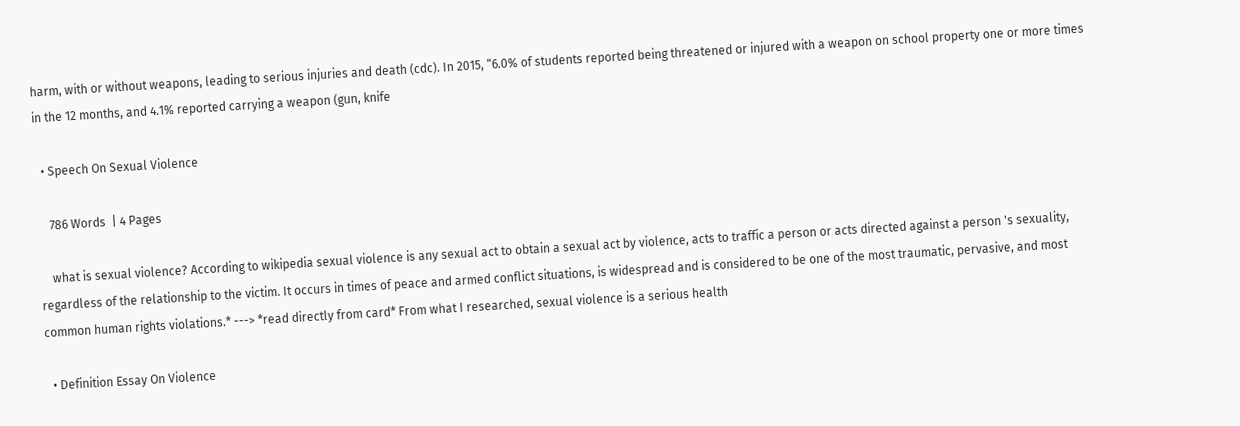harm, with or without weapons, leading to serious injuries and death (cdc). In 2015, “6.0% of students reported being threatened or injured with a weapon on school property one or more times in the 12 months, and 4.1% reported carrying a weapon (gun, knife

  • Speech On Sexual Violence

    786 Words  | 4 Pages

    what is sexual violence? According to wikipedia sexual violence is any sexual act to obtain a sexual act by violence, acts to traffic a person or acts directed against a person 's sexuality, regardless of the relationship to the victim. It occurs in times of peace and armed conflict situations, is widespread and is considered to be one of the most traumatic, pervasive, and most common human rights violations.* ---> *read directly from card* From what I researched, sexual violence is a serious health

  • Definition Essay On Violence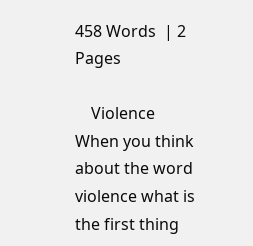458 Words  | 2 Pages

    Violence When you think about the word violence what is the first thing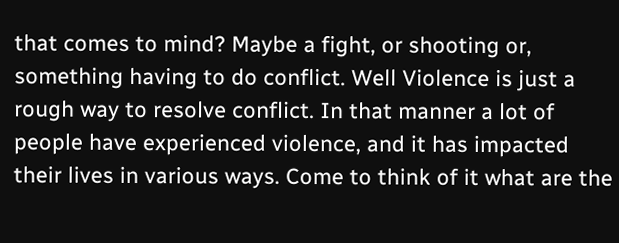that comes to mind? Maybe a fight, or shooting or, something having to do conflict. Well Violence is just a rough way to resolve conflict. In that manner a lot of people have experienced violence, and it has impacted their lives in various ways. Come to think of it what are the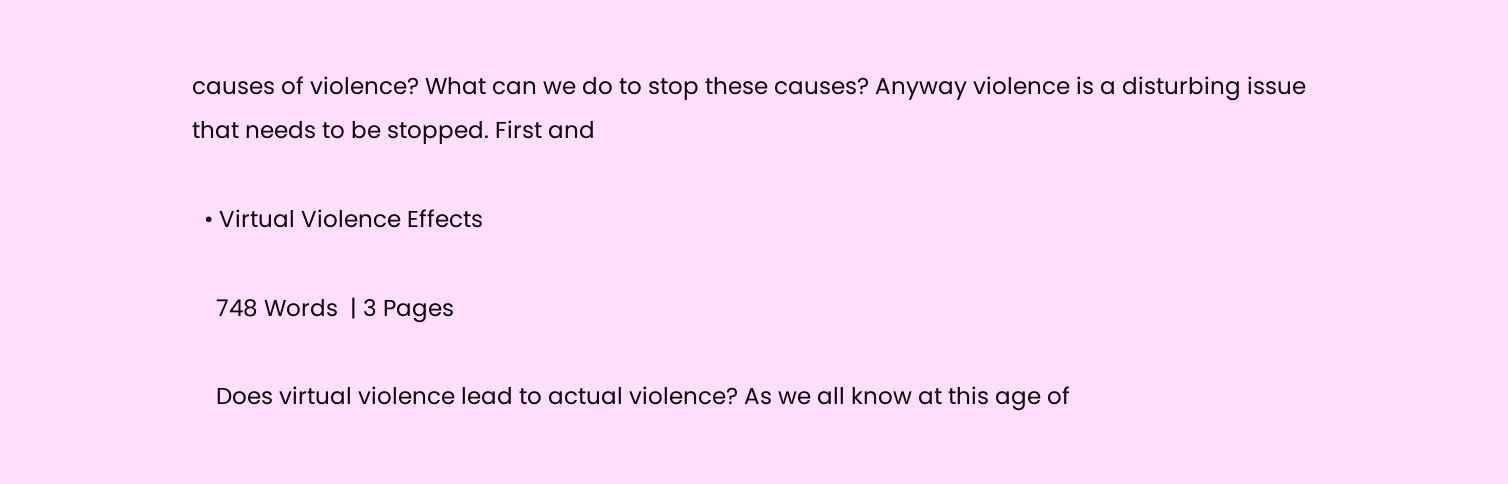causes of violence? What can we do to stop these causes? Anyway violence is a disturbing issue that needs to be stopped. First and

  • Virtual Violence Effects

    748 Words  | 3 Pages

    Does virtual violence lead to actual violence? As we all know at this age of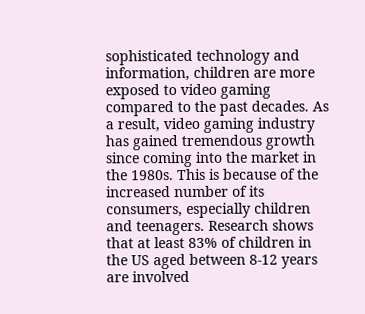sophisticated technology and information, children are more exposed to video gaming compared to the past decades. As a result, video gaming industry has gained tremendous growth since coming into the market in the 1980s. This is because of the increased number of its consumers, especially children and teenagers. Research shows that at least 83% of children in the US aged between 8-12 years are involved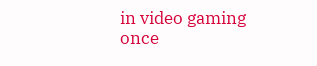in video gaming once